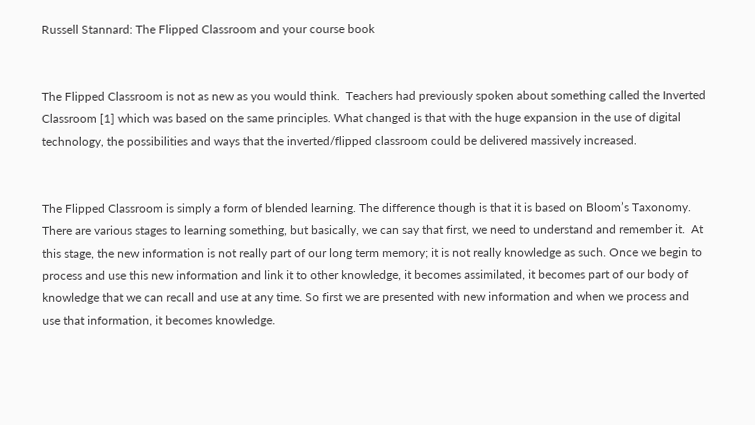Russell Stannard: The Flipped Classroom and your course book


The Flipped Classroom is not as new as you would think.  Teachers had previously spoken about something called the Inverted Classroom [1] which was based on the same principles. What changed is that with the huge expansion in the use of digital technology, the possibilities and ways that the inverted/flipped classroom could be delivered massively increased.


The Flipped Classroom is simply a form of blended learning. The difference though is that it is based on Bloom’s Taxonomy.  There are various stages to learning something, but basically, we can say that first, we need to understand and remember it.  At this stage, the new information is not really part of our long term memory; it is not really knowledge as such. Once we begin to process and use this new information and link it to other knowledge, it becomes assimilated, it becomes part of our body of knowledge that we can recall and use at any time. So first we are presented with new information and when we process and use that information, it becomes knowledge.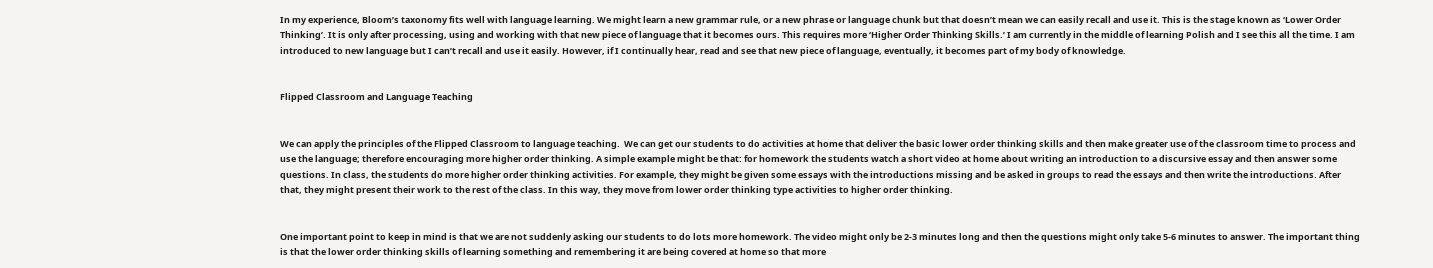In my experience, Bloom’s taxonomy fits well with language learning. We might learn a new grammar rule, or a new phrase or language chunk but that doesn’t mean we can easily recall and use it. This is the stage known as ‘Lower Order Thinking’. It is only after processing, using and working with that new piece of language that it becomes ours. This requires more ‘Higher Order Thinking Skills.’ I am currently in the middle of learning Polish and I see this all the time. I am introduced to new language but I can’t recall and use it easily. However, if I continually hear, read and see that new piece of language, eventually, it becomes part of my body of knowledge.


Flipped Classroom and Language Teaching


We can apply the principles of the Flipped Classroom to language teaching.  We can get our students to do activities at home that deliver the basic lower order thinking skills and then make greater use of the classroom time to process and use the language; therefore encouraging more higher order thinking. A simple example might be that: for homework the students watch a short video at home about writing an introduction to a discursive essay and then answer some questions. In class, the students do more higher order thinking activities. For example, they might be given some essays with the introductions missing and be asked in groups to read the essays and then write the introductions. After that, they might present their work to the rest of the class. In this way, they move from lower order thinking type activities to higher order thinking.


One important point to keep in mind is that we are not suddenly asking our students to do lots more homework. The video might only be 2-3 minutes long and then the questions might only take 5-6 minutes to answer. The important thing is that the lower order thinking skills of learning something and remembering it are being covered at home so that more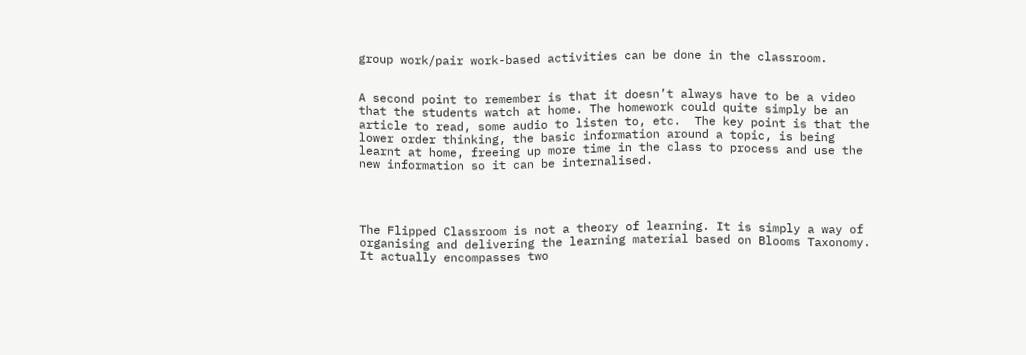group work/pair work-based activities can be done in the classroom.


A second point to remember is that it doesn’t always have to be a video that the students watch at home. The homework could quite simply be an article to read, some audio to listen to, etc.  The key point is that the lower order thinking, the basic information around a topic, is being learnt at home, freeing up more time in the class to process and use the new information so it can be internalised.




The Flipped Classroom is not a theory of learning. It is simply a way of organising and delivering the learning material based on Blooms Taxonomy. It actually encompasses two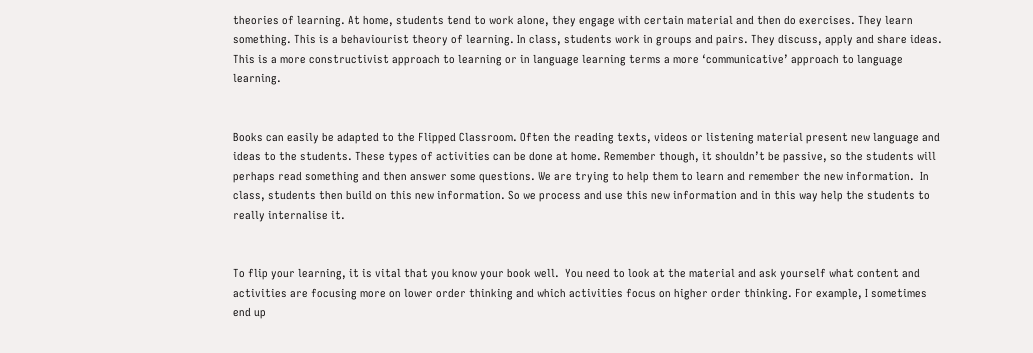theories of learning. At home, students tend to work alone, they engage with certain material and then do exercises. They learn something. This is a behaviourist theory of learning. In class, students work in groups and pairs. They discuss, apply and share ideas. This is a more constructivist approach to learning or in language learning terms a more ‘communicative’ approach to language learning.


Books can easily be adapted to the Flipped Classroom. Often the reading texts, videos or listening material present new language and ideas to the students. These types of activities can be done at home. Remember though, it shouldn’t be passive, so the students will perhaps read something and then answer some questions. We are trying to help them to learn and remember the new information.  In class, students then build on this new information. So we process and use this new information and in this way help the students to really internalise it.


To flip your learning, it is vital that you know your book well.  You need to look at the material and ask yourself what content and activities are focusing more on lower order thinking and which activities focus on higher order thinking. For example, I sometimes end up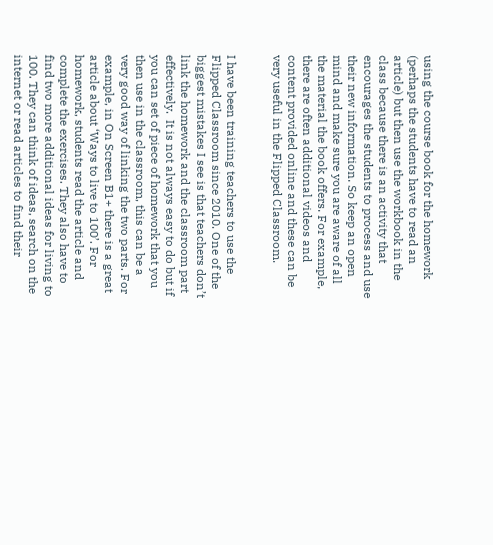using the course book for the homework (perhaps the students have to read an article) but then use the workbook in the class because there is an activity that encourages the students to process and use their new information. So keep an open mind and make sure you are aware of all the material the book offers. For example, there are often additional videos and content provided online and these can be very useful in the Flipped Classroom.


I have been training teachers to use the Flipped Classroom since 2010. One of the biggest mistakes I see is that teachers don’t link the homework and the classroom part effectively.  It is not always easy to do but if you can set of piece of homework that you then use in the classroom, this can be a very good way of linking the two parts. For example, in On Screen B1+ there is a great article about ‘Ways to live to 100’. For homework, students read the article and complete the exercises. They also have to find two more additional ideas for living to 100. They can think of ideas, search on the internet or read articles to find their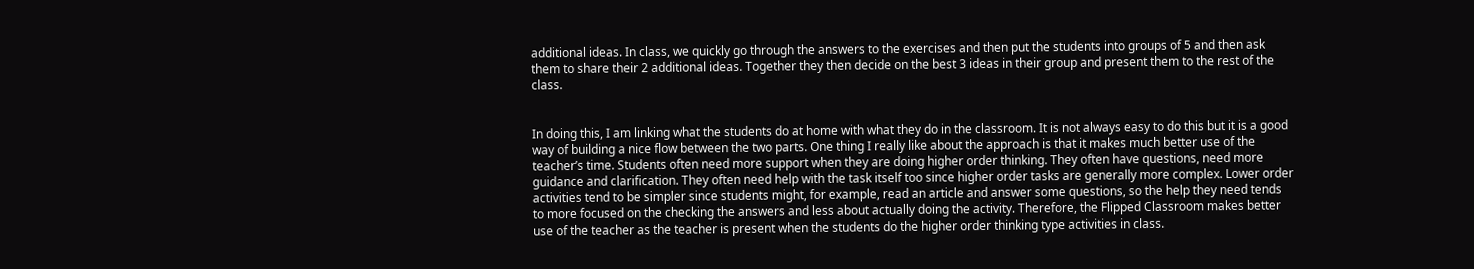additional ideas. In class, we quickly go through the answers to the exercises and then put the students into groups of 5 and then ask them to share their 2 additional ideas. Together they then decide on the best 3 ideas in their group and present them to the rest of the class.


In doing this, I am linking what the students do at home with what they do in the classroom. It is not always easy to do this but it is a good way of building a nice flow between the two parts. One thing I really like about the approach is that it makes much better use of the teacher’s time. Students often need more support when they are doing higher order thinking. They often have questions, need more guidance and clarification. They often need help with the task itself too since higher order tasks are generally more complex. Lower order activities tend to be simpler since students might, for example, read an article and answer some questions, so the help they need tends to more focused on the checking the answers and less about actually doing the activity. Therefore, the Flipped Classroom makes better use of the teacher as the teacher is present when the students do the higher order thinking type activities in class.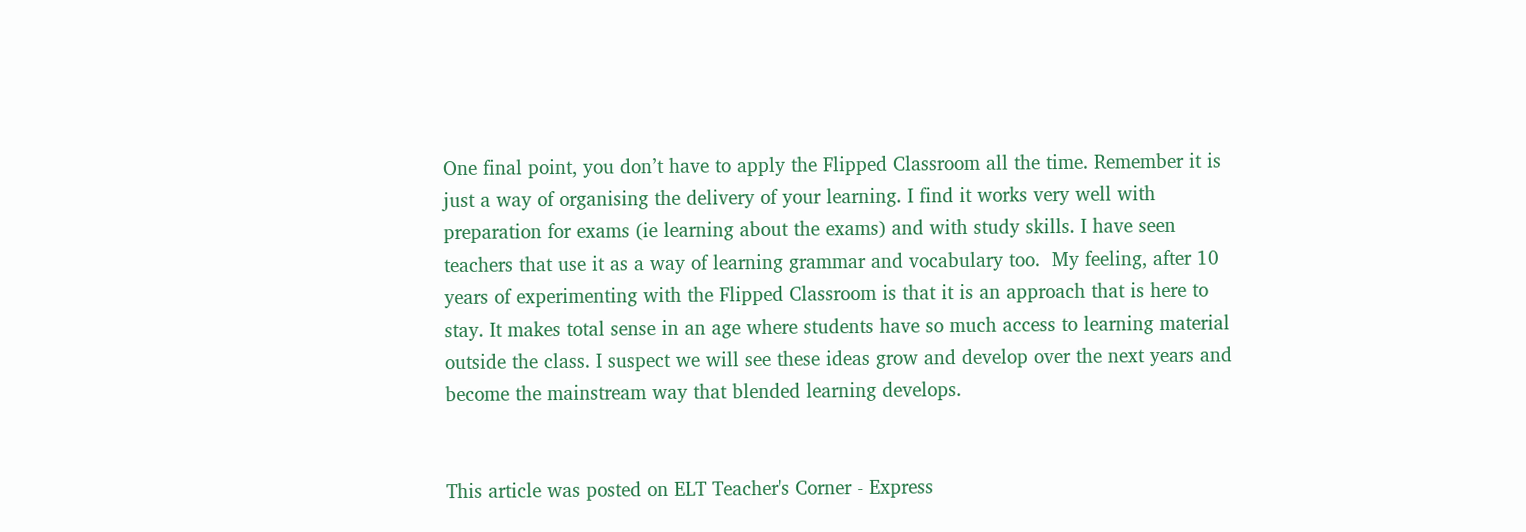One final point, you don’t have to apply the Flipped Classroom all the time. Remember it is just a way of organising the delivery of your learning. I find it works very well with preparation for exams (ie learning about the exams) and with study skills. I have seen teachers that use it as a way of learning grammar and vocabulary too.  My feeling, after 10 years of experimenting with the Flipped Classroom is that it is an approach that is here to stay. It makes total sense in an age where students have so much access to learning material outside the class. I suspect we will see these ideas grow and develop over the next years and become the mainstream way that blended learning develops.


This article was posted on ELT Teacher's Corner - Express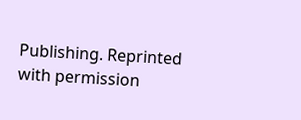Publishing. Reprinted with permission